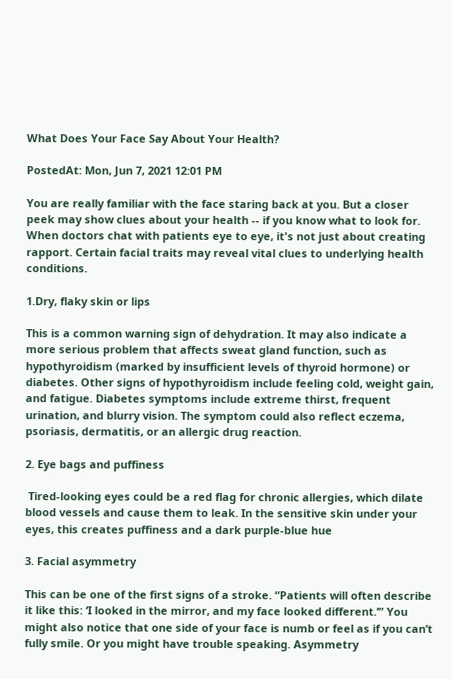What Does Your Face Say About Your Health?

PostedAt: Mon, Jun 7, 2021 12:01 PM

You are really familiar with the face staring back at you. But a closer peek may show clues about your health -- if you know what to look for. When doctors chat with patients eye to eye, it's not just about creating rapport. Certain facial traits may reveal vital clues to underlying health conditions.

1.Dry, flaky skin or lips

This is a common warning sign of dehydration. It may also indicate a more serious problem that affects sweat gland function, such as hypothyroidism (marked by insufficient levels of thyroid hormone) or diabetes. Other signs of hypothyroidism include feeling cold, weight gain, and fatigue. Diabetes symptoms include extreme thirst, frequent urination, and blurry vision. The symptom could also reflect eczema, psoriasis, dermatitis, or an allergic drug reaction.

2. Eye bags and puffiness

 Tired-looking eyes could be a red flag for chronic allergies, which dilate blood vessels and cause them to leak. In the sensitive skin under your eyes, this creates puffiness and a dark purple-blue hue

3. Facial asymmetry

This can be one of the first signs of a stroke. “Patients will often describe it like this: ‘I looked in the mirror, and my face looked different.’” You might also notice that one side of your face is numb or feel as if you can’t fully smile. Or you might have trouble speaking. Asymmetry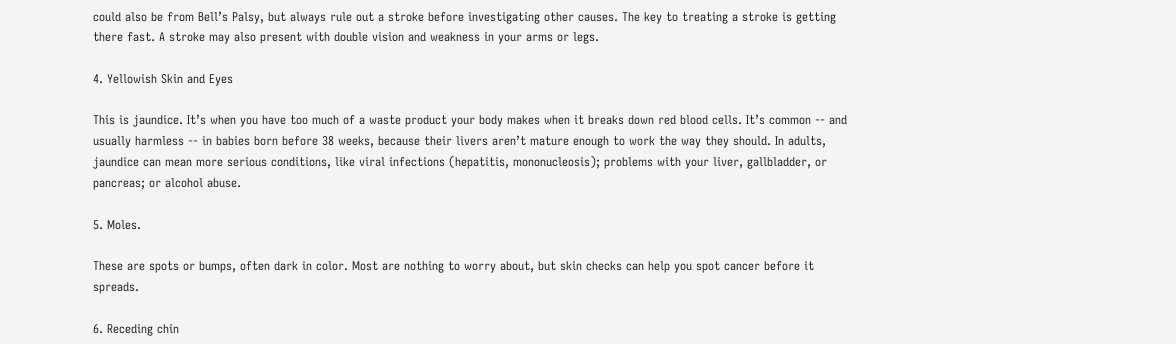could also be from Bell’s Palsy, but always rule out a stroke before investigating other causes. The key to treating a stroke is getting there fast. A stroke may also present with double vision and weakness in your arms or legs.

4. Yellowish Skin and Eyes

This is jaundice. It’s when you have too much of a waste product your body makes when it breaks down red blood cells. It’s common -- and usually harmless -- in babies born before 38 weeks, because their livers aren’t mature enough to work the way they should. In adults, jaundice can mean more serious conditions, like viral infections (hepatitis, mononucleosis); problems with your liver, gallbladder, or pancreas; or alcohol abuse.

5. Moles.

These are spots or bumps, often dark in color. Most are nothing to worry about, but skin checks can help you spot cancer before it spreads.

6. Receding chin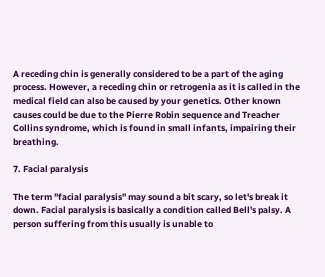A receding chin is generally considered to be a part of the aging process. However, a receding chin or retrogenia as it is called in the medical field can also be caused by your genetics. Other known causes could be due to the Pierre Robin sequence and Treacher Collins syndrome, which is found in small infants, impairing their breathing.

7. Facial paralysis

The term "facial paralysis" may sound a bit scary, so let's break it down. Facial paralysis is basically a condition called Bell's palsy. A person suffering from this usually is unable to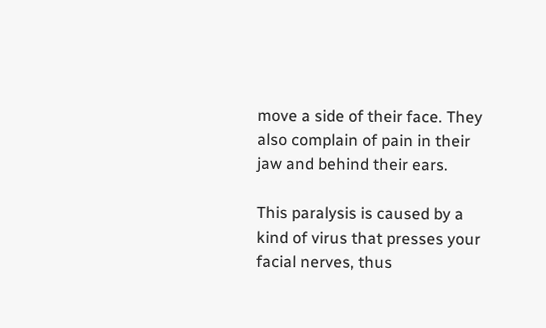move a side of their face. They also complain of pain in their jaw and behind their ears.

This paralysis is caused by a kind of virus that presses your facial nerves, thus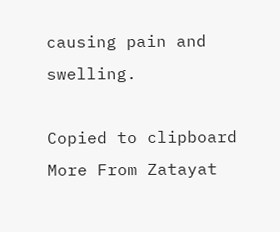causing pain and swelling.

Copied to clipboard
More From Zatayat